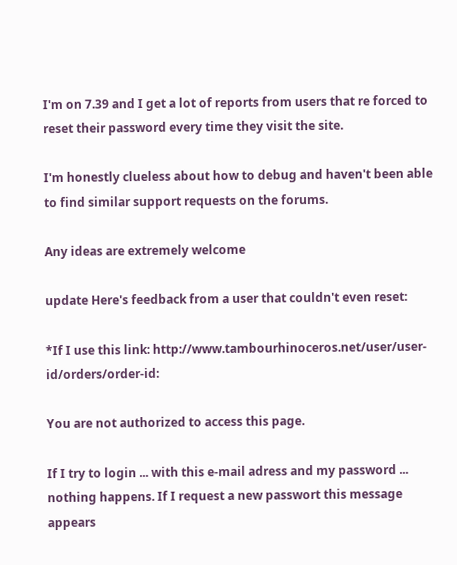I'm on 7.39 and I get a lot of reports from users that re forced to reset their password every time they visit the site.

I'm honestly clueless about how to debug and haven't been able to find similar support requests on the forums.

Any ideas are extremely welcome

update Here's feedback from a user that couldn't even reset:

*If I use this link: http://www.tambourhinoceros.net/user/user-id/orders/order-id:

You are not authorized to access this page.

If I try to login ... with this e-mail adress and my password ... nothing happens. If I request a new passwort this message appears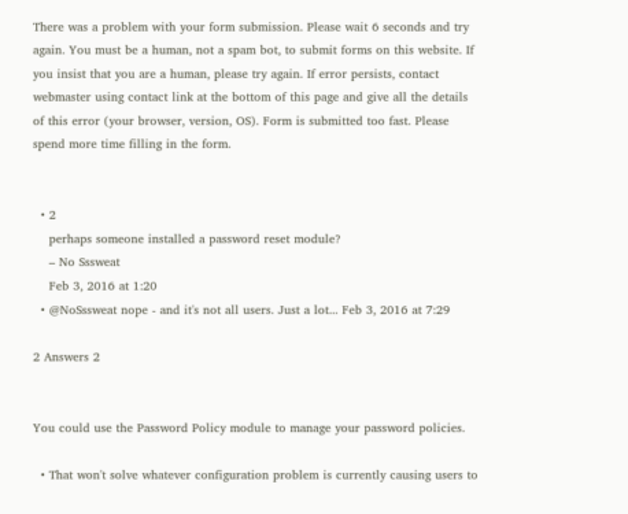There was a problem with your form submission. Please wait 6 seconds and try again. You must be a human, not a spam bot, to submit forms on this website. If you insist that you are a human, please try again. If error persists, contact webmaster using contact link at the bottom of this page and give all the details of this error (your browser, version, OS). Form is submitted too fast. Please spend more time filling in the form.


  • 2
    perhaps someone installed a password reset module?
    – No Sssweat
    Feb 3, 2016 at 1:20
  • @NoSssweat nope - and it's not all users. Just a lot... Feb 3, 2016 at 7:29

2 Answers 2


You could use the Password Policy module to manage your password policies.

  • That won't solve whatever configuration problem is currently causing users to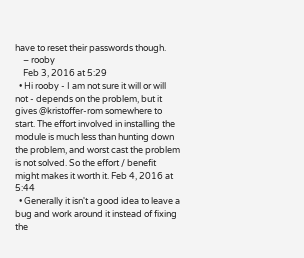have to reset their passwords though.
    – rooby
    Feb 3, 2016 at 5:29
  • Hi rooby - I am not sure it will or will not - depends on the problem, but it gives @kristoffer-rom somewhere to start. The effort involved in installing the module is much less than hunting down the problem, and worst cast the problem is not solved. So the effort / benefit might makes it worth it. Feb 4, 2016 at 5:44
  • Generally it isn't a good idea to leave a bug and work around it instead of fixing the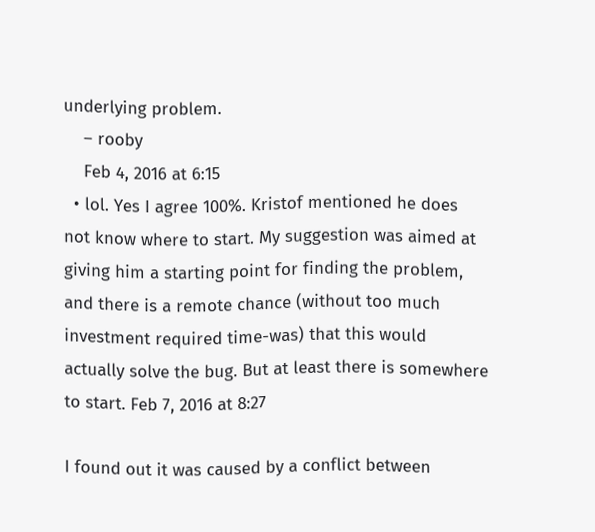underlying problem.
    – rooby
    Feb 4, 2016 at 6:15
  • lol. Yes I agree 100%. Kristof mentioned he does not know where to start. My suggestion was aimed at giving him a starting point for finding the problem, and there is a remote chance (without too much investment required time-was) that this would actually solve the bug. But at least there is somewhere to start. Feb 7, 2016 at 8:27

I found out it was caused by a conflict between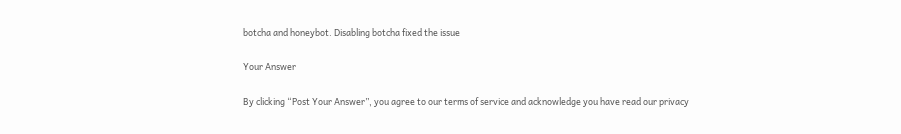botcha and honeybot. Disabling botcha fixed the issue

Your Answer

By clicking “Post Your Answer”, you agree to our terms of service and acknowledge you have read our privacy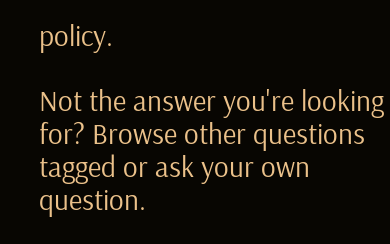policy.

Not the answer you're looking for? Browse other questions tagged or ask your own question.